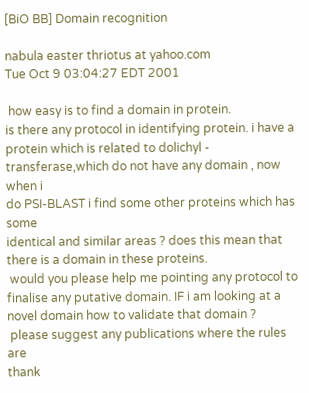[BiO BB] Domain recognition

nabula easter thriotus at yahoo.com
Tue Oct 9 03:04:27 EDT 2001

 how easy is to find a domain in protein.
is there any protocol in identifying protein. i have a
protein which is related to dolichyl -
transferase,which do not have any domain , now when i
do PSI-BLAST i find some other proteins which has some
identical and similar areas ? does this mean that
there is a domain in these proteins.
 would you please help me pointing any protocol to
finalise any putative domain. IF i am looking at a
novel domain how to validate that domain ?
 please suggest any publications where the rules are
thank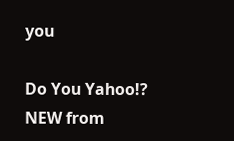you

Do You Yahoo!?
NEW from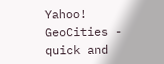Yahoo! GeoCities - quick and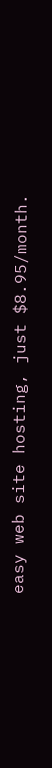easy web site hosting, just $8.95/month.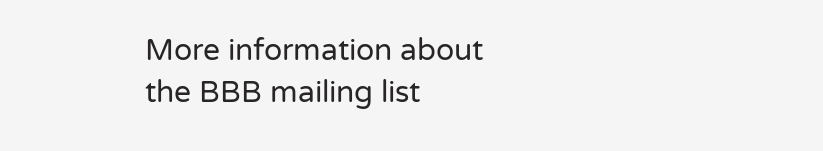More information about the BBB mailing list